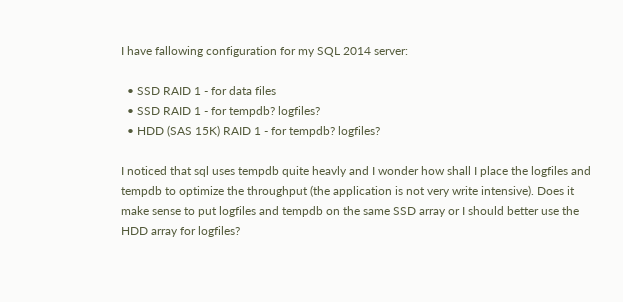I have fallowing configuration for my SQL 2014 server:

  • SSD RAID 1 - for data files
  • SSD RAID 1 - for tempdb? logfiles?
  • HDD (SAS 15K) RAID 1 - for tempdb? logfiles?

I noticed that sql uses tempdb quite heavly and I wonder how shall I place the logfiles and tempdb to optimize the throughput (the application is not very write intensive). Does it make sense to put logfiles and tempdb on the same SSD array or I should better use the HDD array for logfiles?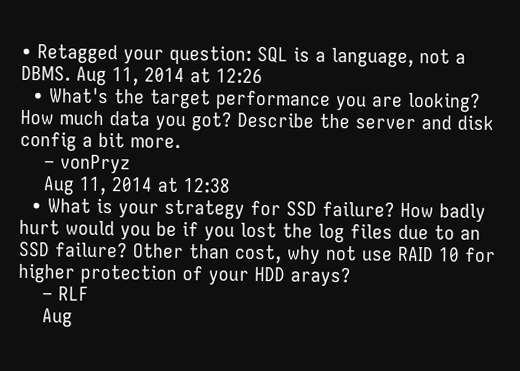• Retagged your question: SQL is a language, not a DBMS. Aug 11, 2014 at 12:26
  • What's the target performance you are looking? How much data you got? Describe the server and disk config a bit more.
    – vonPryz
    Aug 11, 2014 at 12:38
  • What is your strategy for SSD failure? How badly hurt would you be if you lost the log files due to an SSD failure? Other than cost, why not use RAID 10 for higher protection of your HDD arays?
    – RLF
    Aug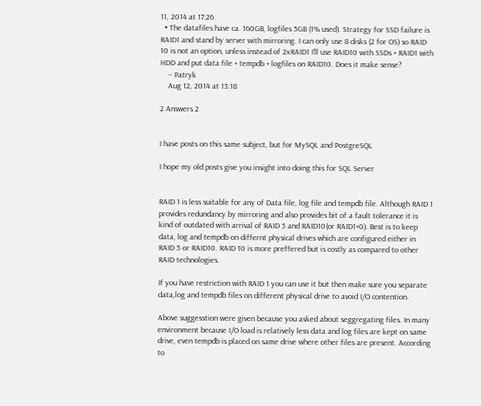11, 2014 at 17:26
  • The datafiles have ca. 160GB, logfiles 5GB (1% used). Strategy for SSD failure is RAID1 and stand by server with mirroring. I can only use 8 disks (2 for OS) so RAID 10 is not an option, unless instead of 2xRAID1 I'll use RAID10 with SSDs + RAID1 with HDD and put data file + tempdb + logfiles on RAID10. Does it make sense?
    – Patryk
    Aug 12, 2014 at 13:18

2 Answers 2


I have posts on this same subject, but for MySQL and PostgreSQL

I hope my old posts give you insight into doing this for SQL Server


RAID 1 is less suitable for any of Data file, log file and tempdb file. Although RAID 1 provides redundancy by mirroring and also provides bit of a fault tolerance it is kind of outdated with arrival of RAID 5 and RAID10(or RAID1+0). Best is to keep data, log and tempdb on differnt physical drives which are configured either in RAID 5 or RAID10. RAID 10 is more preffered but is costly as compared to other RAID technologies.

If you have restriction with RAID 1 you can use it but then make sure you separate data,log and tempdb files on different physical drive to avoid I/O contention.

Above suggesstion were given because you asked about seggregating files. In many environment because I/O load is relatively less data and log files are kept on same drive, even tempdb is placed on same drive where other files are present. According to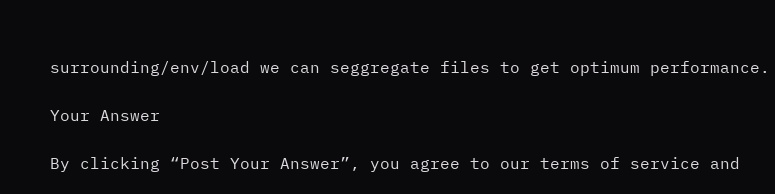surrounding/env/load we can seggregate files to get optimum performance.

Your Answer

By clicking “Post Your Answer”, you agree to our terms of service and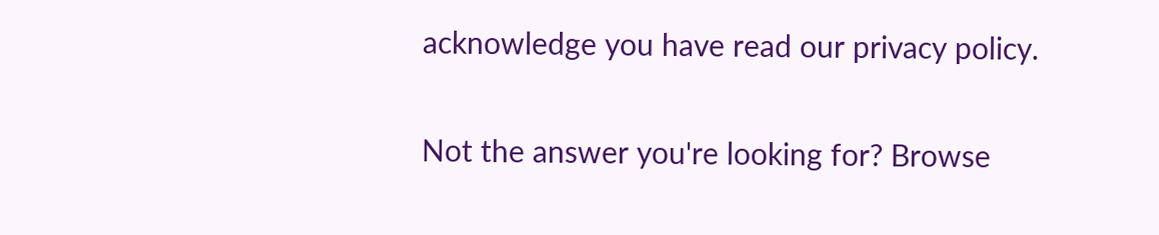acknowledge you have read our privacy policy.

Not the answer you're looking for? Browse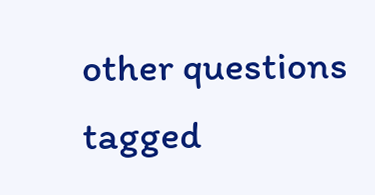other questions tagged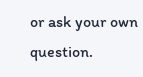or ask your own question.